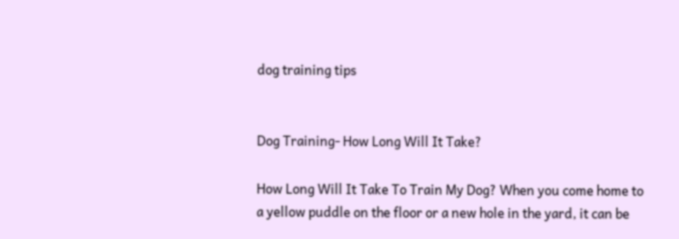dog training tips


Dog Training- How Long Will It Take?

How Long Will It Take To Train My Dog? When you come home to a yellow puddle on the floor or a new hole in the yard, it can be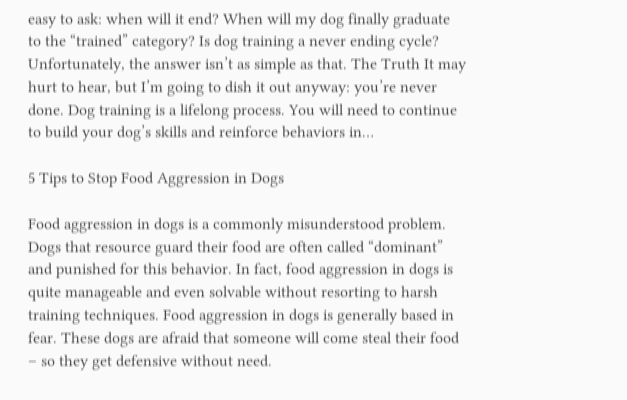easy to ask: when will it end? When will my dog finally graduate to the “trained” category? Is dog training a never ending cycle? Unfortunately, the answer isn’t as simple as that. The Truth It may hurt to hear, but I’m going to dish it out anyway: you’re never done. Dog training is a lifelong process. You will need to continue to build your dog’s skills and reinforce behaviors in…

5 Tips to Stop Food Aggression in Dogs

Food aggression in dogs is a commonly misunderstood problem. Dogs that resource guard their food are often called “dominant” and punished for this behavior. In fact, food aggression in dogs is quite manageable and even solvable without resorting to harsh training techniques. Food aggression in dogs is generally based in fear. These dogs are afraid that someone will come steal their food – so they get defensive without need.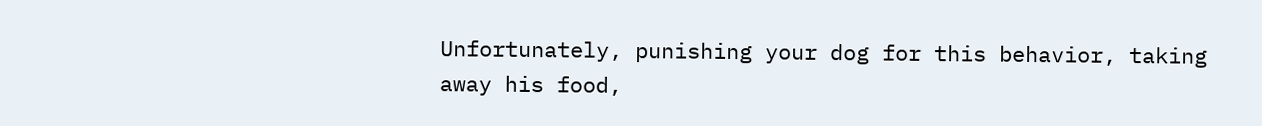Unfortunately, punishing your dog for this behavior, taking away his food,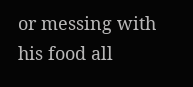or messing with his food all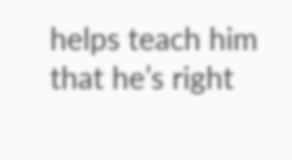helps teach him that he’s right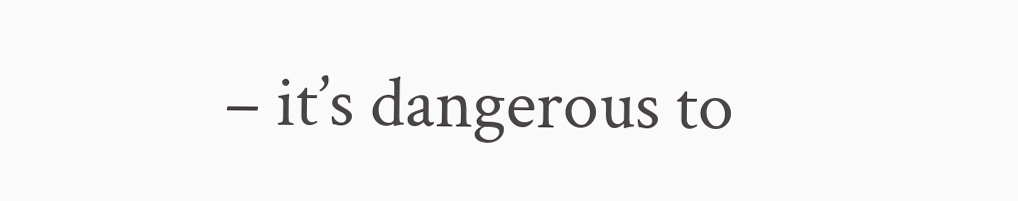– it’s dangerous to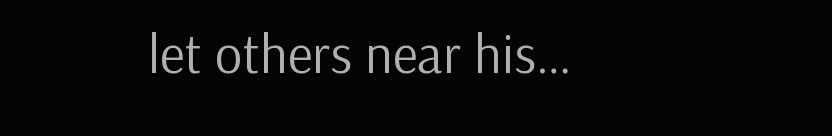let others near his…